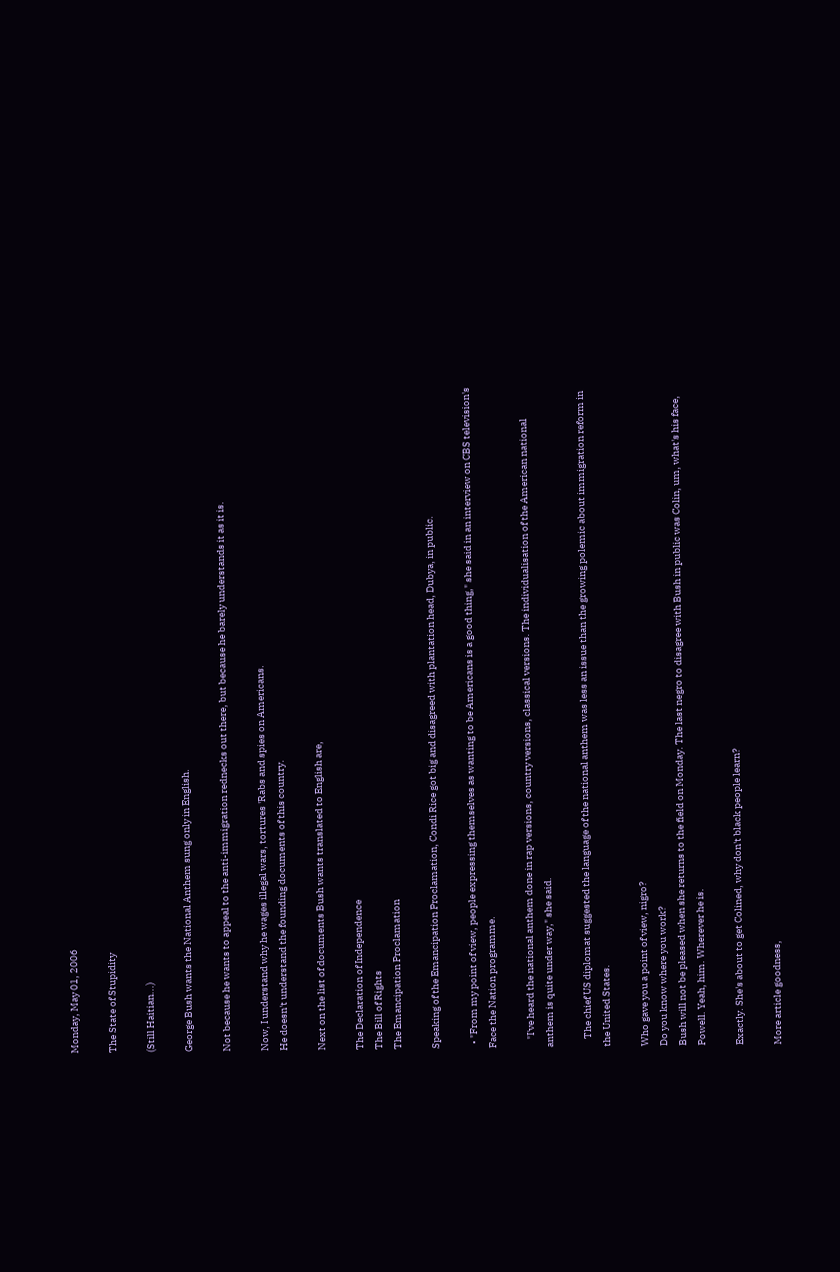Monday, May 01, 2006

The State of Stupidity

(Still Haitian...)

George Bush wants the National Anthem sung only in English.

Not because he wants to appeal to the anti-immigration rednecks out there, but because he barely understands it as it is.

Now, I understand why he wages illegal wars, tortures 'Rabs and spies on Americans.
He doesn't understand the founding documents of this country.

Next on the list of documents Bush wants translated to English are,

The Declaration of Independence
The Bill of Rights
The Emancipation Proclamation

Speaking of the Emancipation Proclamation, Condi Rice got big and disagreed with plantation head, Dubya, in public.

  • "From my point of view, people expressing themselves as wanting to be Americans is a good thing," she said in an interview on CBS television's Face the Nation programme.

    "I've heard the national anthem done in rap versions, country versions, classical versions. The individualisation of the American national anthem is quite under way," she said.

    The chief US diplomat suggested the language of the national anthem was less an issue than the growing polemic about immigration reform in the United States.

Who gave you a point of view, nigro?
Do you know where you work?
Bush will not be pleased when she returns to the field on Monday. The last negro to disagree with Bush in public was Colin, um, what's his face, Powell. Yeah, him. Wherever he is.

Exactly. She's about to get Colined, why don't black people learn?

More article goodness,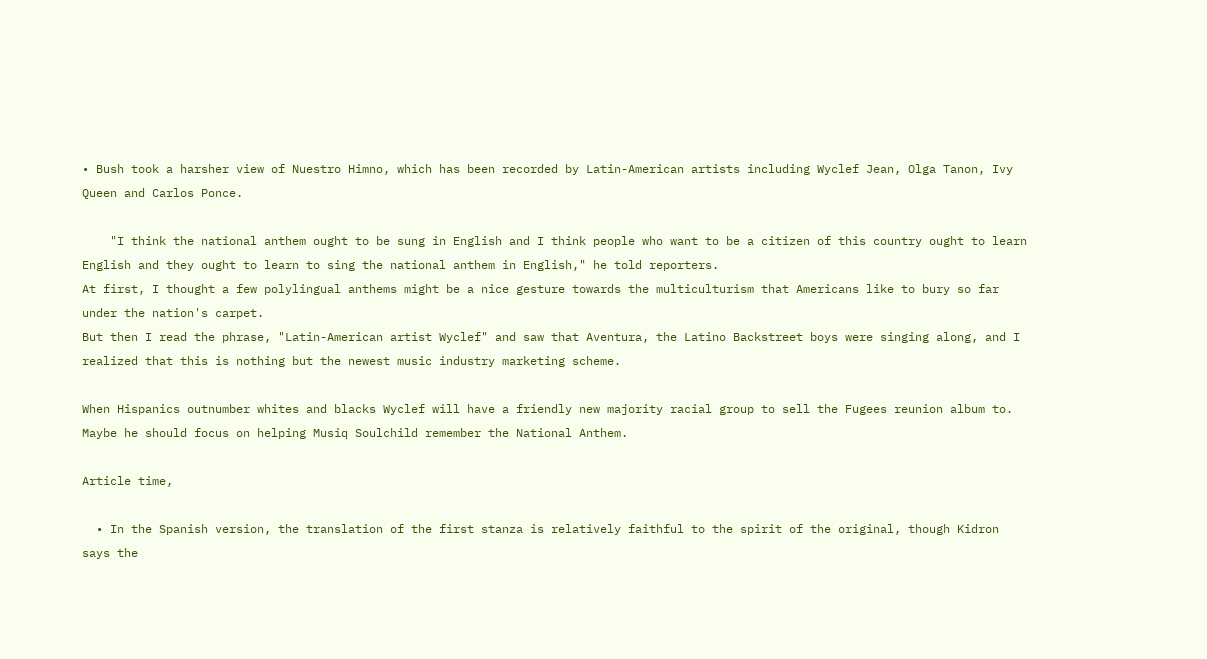• Bush took a harsher view of Nuestro Himno, which has been recorded by Latin-American artists including Wyclef Jean, Olga Tanon, Ivy Queen and Carlos Ponce.

    "I think the national anthem ought to be sung in English and I think people who want to be a citizen of this country ought to learn English and they ought to learn to sing the national anthem in English," he told reporters.
At first, I thought a few polylingual anthems might be a nice gesture towards the multiculturism that Americans like to bury so far under the nation's carpet.
But then I read the phrase, "Latin-American artist Wyclef" and saw that Aventura, the Latino Backstreet boys were singing along, and I realized that this is nothing but the newest music industry marketing scheme.

When Hispanics outnumber whites and blacks Wyclef will have a friendly new majority racial group to sell the Fugees reunion album to. Maybe he should focus on helping Musiq Soulchild remember the National Anthem.

Article time,

  • In the Spanish version, the translation of the first stanza is relatively faithful to the spirit of the original, though Kidron says the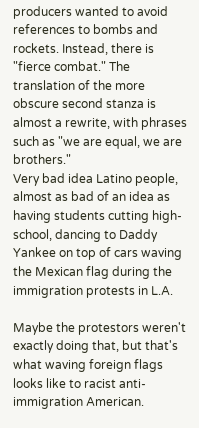producers wanted to avoid references to bombs and rockets. Instead, there is "fierce combat." The translation of the more obscure second stanza is almost a rewrite, with phrases such as "we are equal, we are brothers."
Very bad idea Latino people, almost as bad of an idea as having students cutting high-school, dancing to Daddy Yankee on top of cars waving the Mexican flag during the immigration protests in L.A.

Maybe the protestors weren't exactly doing that, but that's what waving foreign flags looks like to racist anti-immigration American.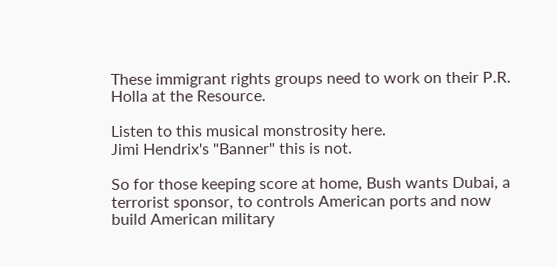These immigrant rights groups need to work on their P.R.
Holla at the Resource.

Listen to this musical monstrosity here.
Jimi Hendrix's "Banner" this is not.

So for those keeping score at home, Bush wants Dubai, a terrorist sponsor, to controls American ports and now build American military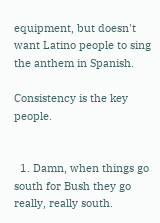equipment, but doesn't want Latino people to sing the anthem in Spanish.

Consistency is the key people.


  1. Damn, when things go south for Bush they go really, really south.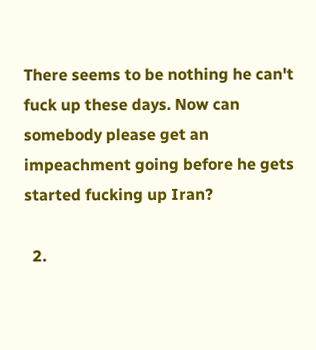There seems to be nothing he can't fuck up these days. Now can somebody please get an impeachment going before he gets started fucking up Iran?

  2.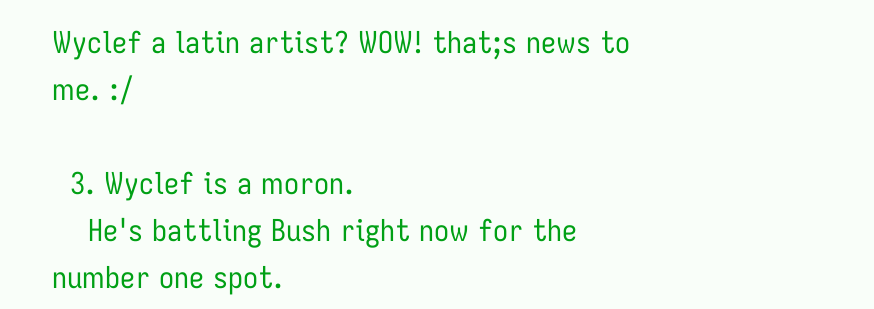Wyclef a latin artist? WOW! that;s news to me. :/

  3. Wyclef is a moron.
    He's battling Bush right now for the number one spot.